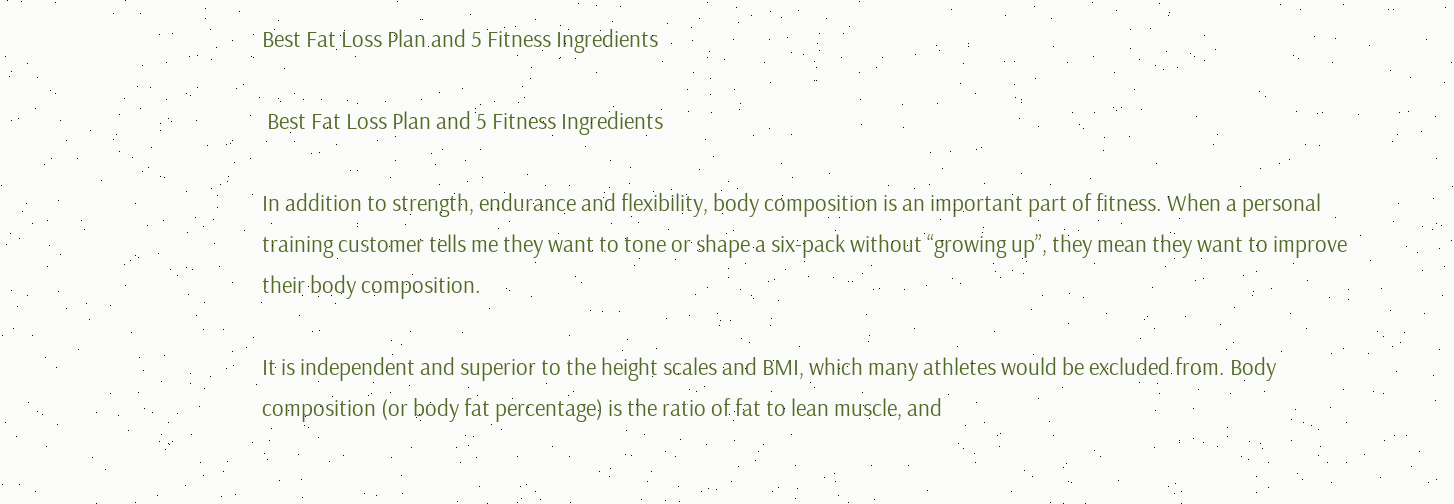Best Fat Loss Plan and 5 Fitness Ingredients

 Best Fat Loss Plan and 5 Fitness Ingredients

In addition to strength, endurance and flexibility, body composition is an important part of fitness. When a personal training customer tells me they want to tone or shape a six-pack without “growing up”, they mean they want to improve their body composition.

It is independent and superior to the height scales and BMI, which many athletes would be excluded from. Body composition (or body fat percentage) is the ratio of fat to lean muscle, and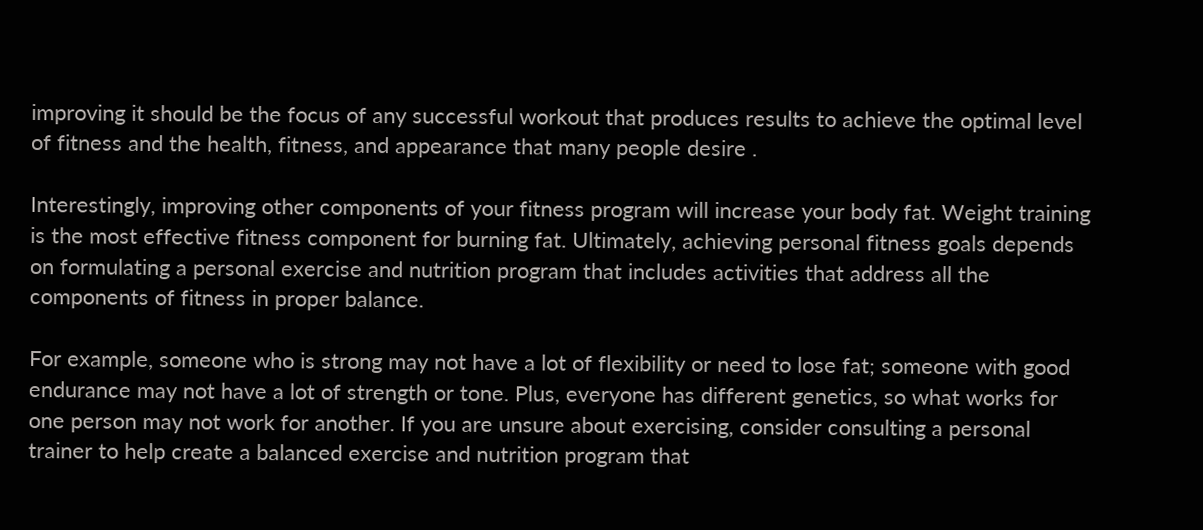improving it should be the focus of any successful workout that produces results to achieve the optimal level of fitness and the health, fitness, and appearance that many people desire .

Interestingly, improving other components of your fitness program will increase your body fat. Weight training is the most effective fitness component for burning fat. Ultimately, achieving personal fitness goals depends on formulating a personal exercise and nutrition program that includes activities that address all the components of fitness in proper balance.

For example, someone who is strong may not have a lot of flexibility or need to lose fat; someone with good endurance may not have a lot of strength or tone. Plus, everyone has different genetics, so what works for one person may not work for another. If you are unsure about exercising, consider consulting a personal trainer to help create a balanced exercise and nutrition program that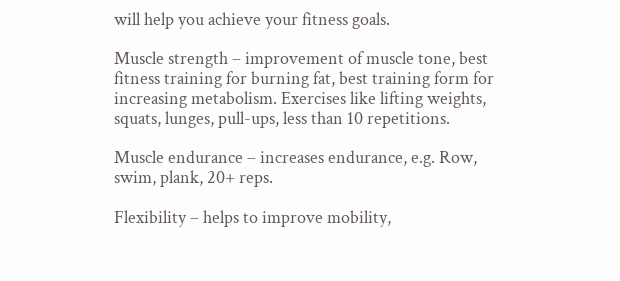will help you achieve your fitness goals.

Muscle strength – improvement of muscle tone, best fitness training for burning fat, best training form for increasing metabolism. Exercises like lifting weights, squats, lunges, pull-ups, less than 10 repetitions.

Muscle endurance – increases endurance, e.g. Row, swim, plank, 20+ reps.

Flexibility – helps to improve mobility,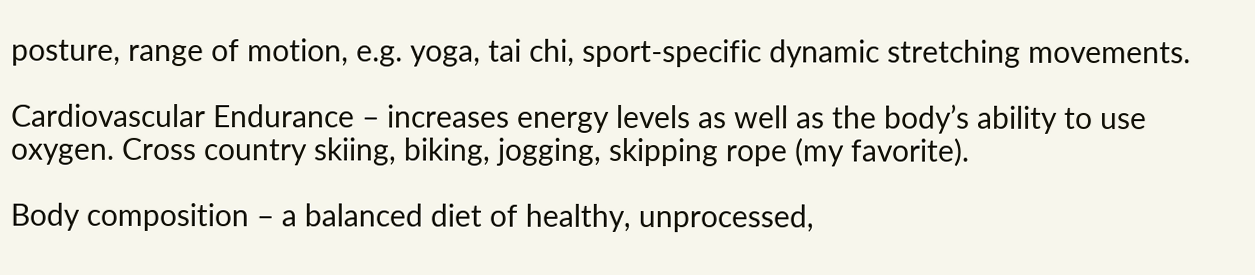posture, range of motion, e.g. yoga, tai chi, sport-specific dynamic stretching movements.

Cardiovascular Endurance – increases energy levels as well as the body’s ability to use oxygen. Cross country skiing, biking, jogging, skipping rope (my favorite).

Body composition – a balanced diet of healthy, unprocessed,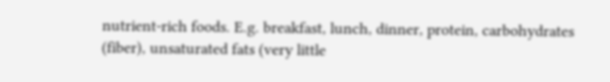nutrient-rich foods. E.g. breakfast, lunch, dinner, protein, carbohydrates (fiber), unsaturated fats (very little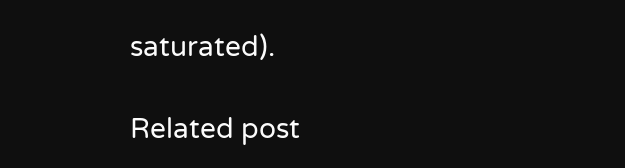saturated).

Related post